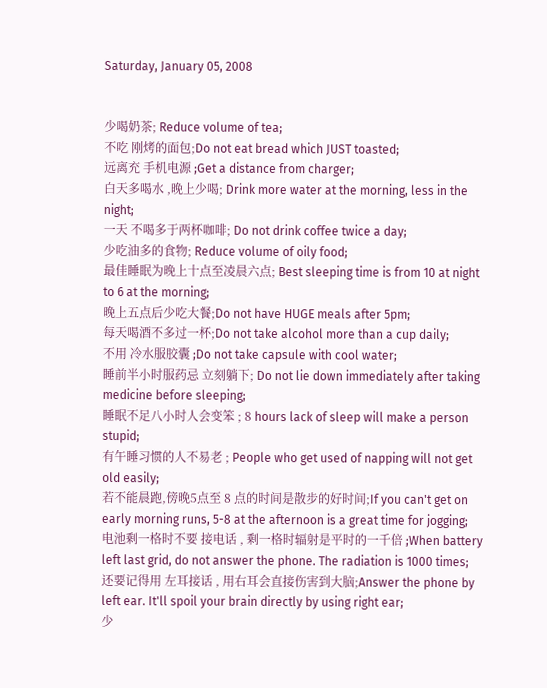Saturday, January 05, 2008


少喝奶茶; Reduce volume of tea;
不吃 刚烤的面包;Do not eat bread which JUST toasted;
远离充 手机电源 ;Get a distance from charger;
白天多喝水 ,晚上少喝; Drink more water at the morning, less in the night;
一天 不喝多于两杯咖啡; Do not drink coffee twice a day;
少吃油多的食物; Reduce volume of oily food;
最佳睡眠为晚上十点至凌晨六点; Best sleeping time is from 10 at night to 6 at the morning;
晚上五点后少吃大餐;Do not have HUGE meals after 5pm;
每天喝酒不多过一杯;Do not take alcohol more than a cup daily;
不用 冷水服胶囊 ;Do not take capsule with cool water;
睡前半小时服药忌 立刻躺下; Do not lie down immediately after taking medicine before sleeping;
睡眠不足八小时人会变笨 ; 8 hours lack of sleep will make a person stupid;
有午睡习惯的人不易老 ; People who get used of napping will not get old easily;
若不能晨跑,傍晚5点至 8 点的时间是散步的好时间;If you can't get on early morning runs, 5-8 at the afternoon is a great time for jogging;
电池剩一格时不要 接电话 , 剩一格时辐射是平时的一千倍 ;When battery left last grid, do not answer the phone. The radiation is 1000 times;
还要记得用 左耳接话 , 用右耳会直接伤害到大脑;Answer the phone by left ear. It'll spoil your brain directly by using right ear;
少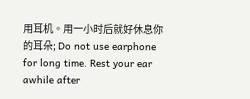用耳机。用一小时后就好休息你的耳朵; Do not use earphone for long time. Rest your ear awhile after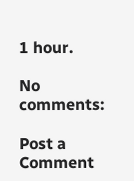1 hour.

No comments:

Post a Comment